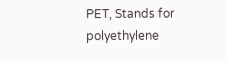PET, Stands for polyethylene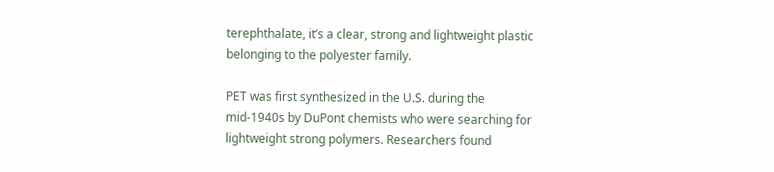terephthalate, it’s a clear, strong and lightweight plastic belonging to the polyester family.

PET was first synthesized in the U.S. during the mid-1940s by DuPont chemists who were searching for lightweight strong polymers. Researchers found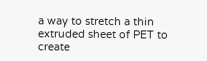a way to stretch a thin extruded sheet of PET to create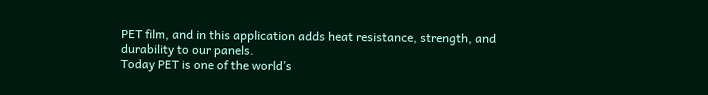PET film, and in this application adds heat resistance, strength, and durability to our panels.
Today PET is one of the world’s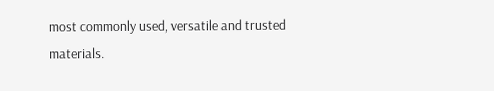most commonly used, versatile and trusted materials.